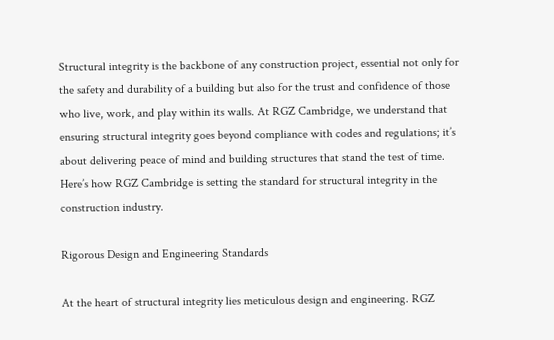Structural integrity is the backbone of any construction project, essential not only for the safety and durability of a building but also for the trust and confidence of those who live, work, and play within its walls. At RGZ Cambridge, we understand that ensuring structural integrity goes beyond compliance with codes and regulations; it’s about delivering peace of mind and building structures that stand the test of time. Here’s how RGZ Cambridge is setting the standard for structural integrity in the construction industry.

Rigorous Design and Engineering Standards

At the heart of structural integrity lies meticulous design and engineering. RGZ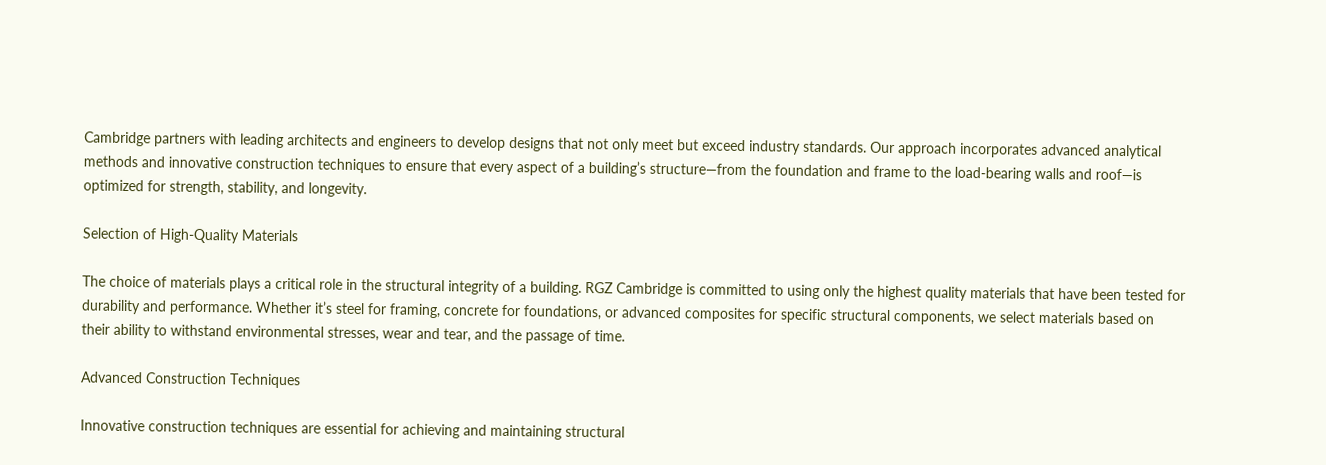Cambridge partners with leading architects and engineers to develop designs that not only meet but exceed industry standards. Our approach incorporates advanced analytical methods and innovative construction techniques to ensure that every aspect of a building’s structure—from the foundation and frame to the load-bearing walls and roof—is optimized for strength, stability, and longevity.

Selection of High-Quality Materials

The choice of materials plays a critical role in the structural integrity of a building. RGZ Cambridge is committed to using only the highest quality materials that have been tested for durability and performance. Whether it’s steel for framing, concrete for foundations, or advanced composites for specific structural components, we select materials based on their ability to withstand environmental stresses, wear and tear, and the passage of time.

Advanced Construction Techniques

Innovative construction techniques are essential for achieving and maintaining structural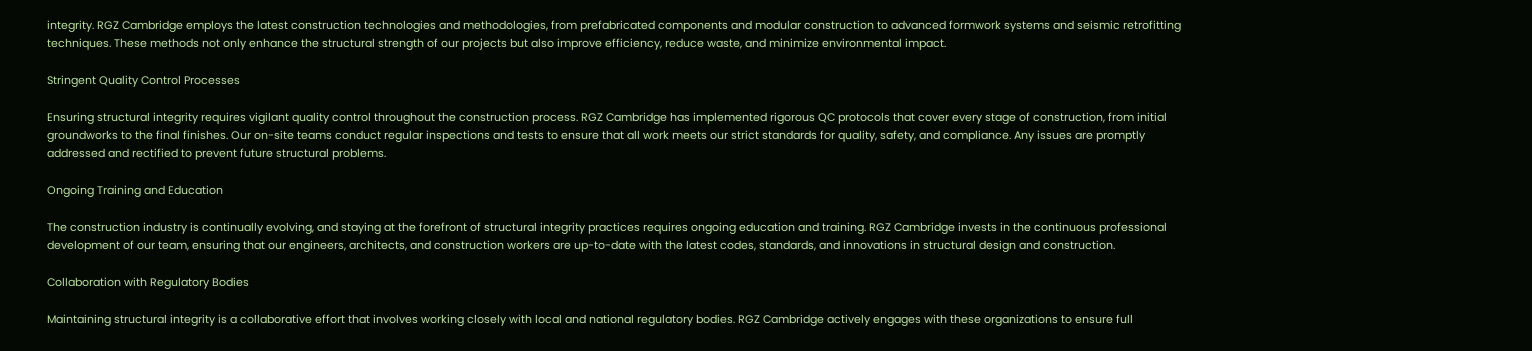integrity. RGZ Cambridge employs the latest construction technologies and methodologies, from prefabricated components and modular construction to advanced formwork systems and seismic retrofitting techniques. These methods not only enhance the structural strength of our projects but also improve efficiency, reduce waste, and minimize environmental impact.

Stringent Quality Control Processes

Ensuring structural integrity requires vigilant quality control throughout the construction process. RGZ Cambridge has implemented rigorous QC protocols that cover every stage of construction, from initial groundworks to the final finishes. Our on-site teams conduct regular inspections and tests to ensure that all work meets our strict standards for quality, safety, and compliance. Any issues are promptly addressed and rectified to prevent future structural problems.

Ongoing Training and Education

The construction industry is continually evolving, and staying at the forefront of structural integrity practices requires ongoing education and training. RGZ Cambridge invests in the continuous professional development of our team, ensuring that our engineers, architects, and construction workers are up-to-date with the latest codes, standards, and innovations in structural design and construction.

Collaboration with Regulatory Bodies

Maintaining structural integrity is a collaborative effort that involves working closely with local and national regulatory bodies. RGZ Cambridge actively engages with these organizations to ensure full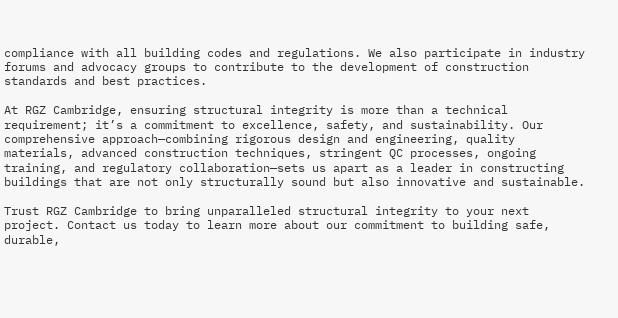compliance with all building codes and regulations. We also participate in industry forums and advocacy groups to contribute to the development of construction standards and best practices.

At RGZ Cambridge, ensuring structural integrity is more than a technical requirement; it’s a commitment to excellence, safety, and sustainability. Our comprehensive approach—combining rigorous design and engineering, quality materials, advanced construction techniques, stringent QC processes, ongoing training, and regulatory collaboration—sets us apart as a leader in constructing buildings that are not only structurally sound but also innovative and sustainable.

Trust RGZ Cambridge to bring unparalleled structural integrity to your next project. Contact us today to learn more about our commitment to building safe, durable,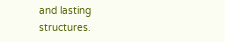and lasting structures.